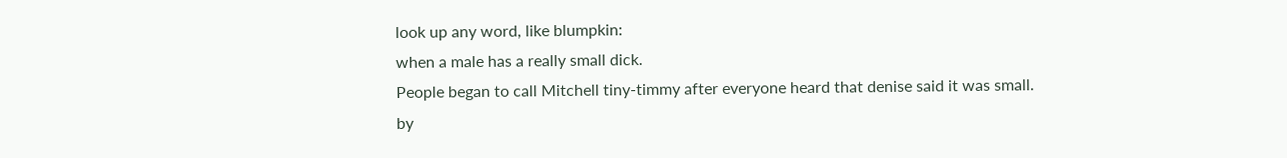look up any word, like blumpkin:
when a male has a really small dick.
People began to call Mitchell tiny-timmy after everyone heard that denise said it was small.
by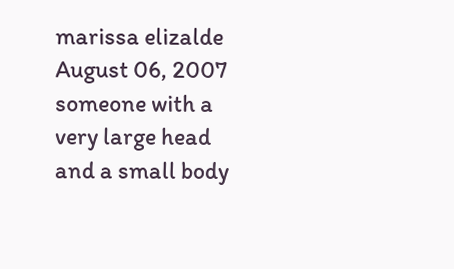marissa elizalde August 06, 2007
someone with a very large head and a small body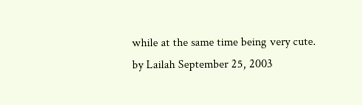while at the same time being very cute.
by Lailah September 25, 2003